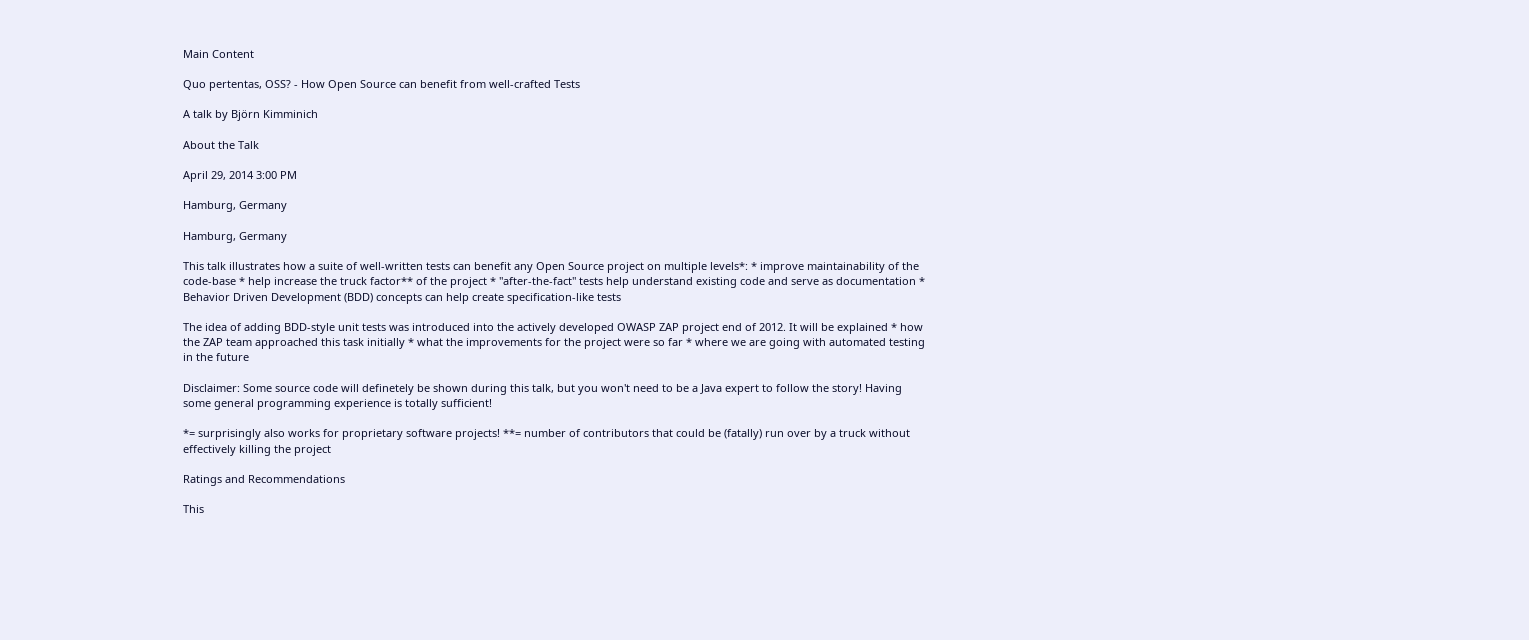Main Content

Quo pertentas, OSS? - How Open Source can benefit from well-crafted Tests

A talk by Björn Kimminich

About the Talk

April 29, 2014 3:00 PM

Hamburg, Germany

Hamburg, Germany

This talk illustrates how a suite of well-written tests can benefit any Open Source project on multiple levels*: * improve maintainability of the code-base * help increase the truck factor** of the project * "after-the-fact" tests help understand existing code and serve as documentation * Behavior Driven Development (BDD) concepts can help create specification-like tests

The idea of adding BDD-style unit tests was introduced into the actively developed OWASP ZAP project end of 2012. It will be explained * how the ZAP team approached this task initially * what the improvements for the project were so far * where we are going with automated testing in the future

Disclaimer: Some source code will definetely be shown during this talk, but you won't need to be a Java expert to follow the story! Having some general programming experience is totally sufficient!

*= surprisingly also works for proprietary software projects! **= number of contributors that could be (fatally) run over by a truck without effectively killing the project

Ratings and Recommendations

This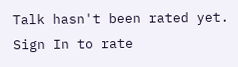Talk hasn't been rated yet. Sign In to rate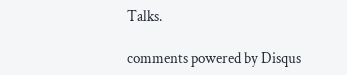Talks.

comments powered by Disqus